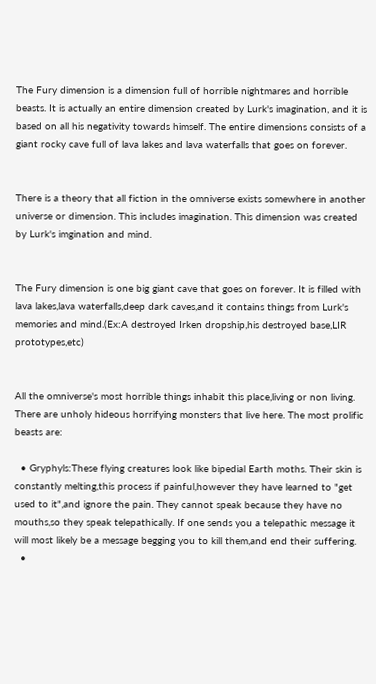The Fury dimension is a dimension full of horrible nightmares and horrible beasts. It is actually an entire dimension created by Lurk's imagination, and it is based on all his negativity towards himself. The entire dimensions consists of a giant rocky cave full of lava lakes and lava waterfalls that goes on forever.


There is a theory that all fiction in the omniverse exists somewhere in another universe or dimension. This includes imagination. This dimension was created by Lurk's imgination and mind.


The Fury dimension is one big giant cave that goes on forever. It is filled with lava lakes,lava waterfalls,deep dark caves,and it contains things from Lurk's memories and mind.(Ex:A destroyed Irken dropship,his destroyed base,LIR prototypes,etc)


All the omniverse's most horrible things inhabit this place,living or non living. There are unholy hideous horrifying monsters that live here. The most prolific beasts are:

  • Gryphyls:These flying creatures look like bipedial Earth moths. Their skin is constantly melting,this process if painful,however they have learned to "get used to it",and ignore the pain. They cannot speak because they have no mouths,so they speak telepathically. If one sends you a telepathic message it will most likely be a message begging you to kill them,and end their suffering.
  •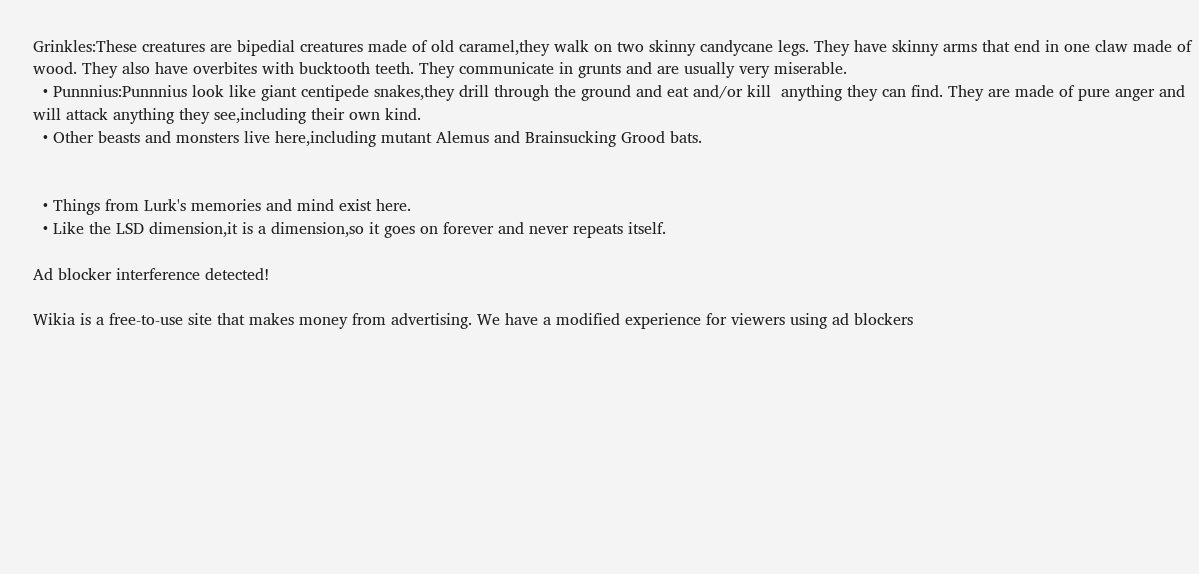Grinkles:These creatures are bipedial creatures made of old caramel,they walk on two skinny candycane legs. They have skinny arms that end in one claw made of wood. They also have overbites with bucktooth teeth. They communicate in grunts and are usually very miserable.
  • Punnnius:Punnnius look like giant centipede snakes,they drill through the ground and eat and/or kill  anything they can find. They are made of pure anger and will attack anything they see,including their own kind.
  • Other beasts and monsters live here,including mutant Alemus and Brainsucking Grood bats.


  • Things from Lurk's memories and mind exist here.
  • Like the LSD dimension,it is a dimension,so it goes on forever and never repeats itself.

Ad blocker interference detected!

Wikia is a free-to-use site that makes money from advertising. We have a modified experience for viewers using ad blockers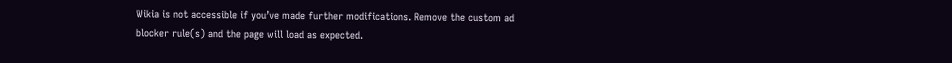Wikia is not accessible if you’ve made further modifications. Remove the custom ad blocker rule(s) and the page will load as expected.